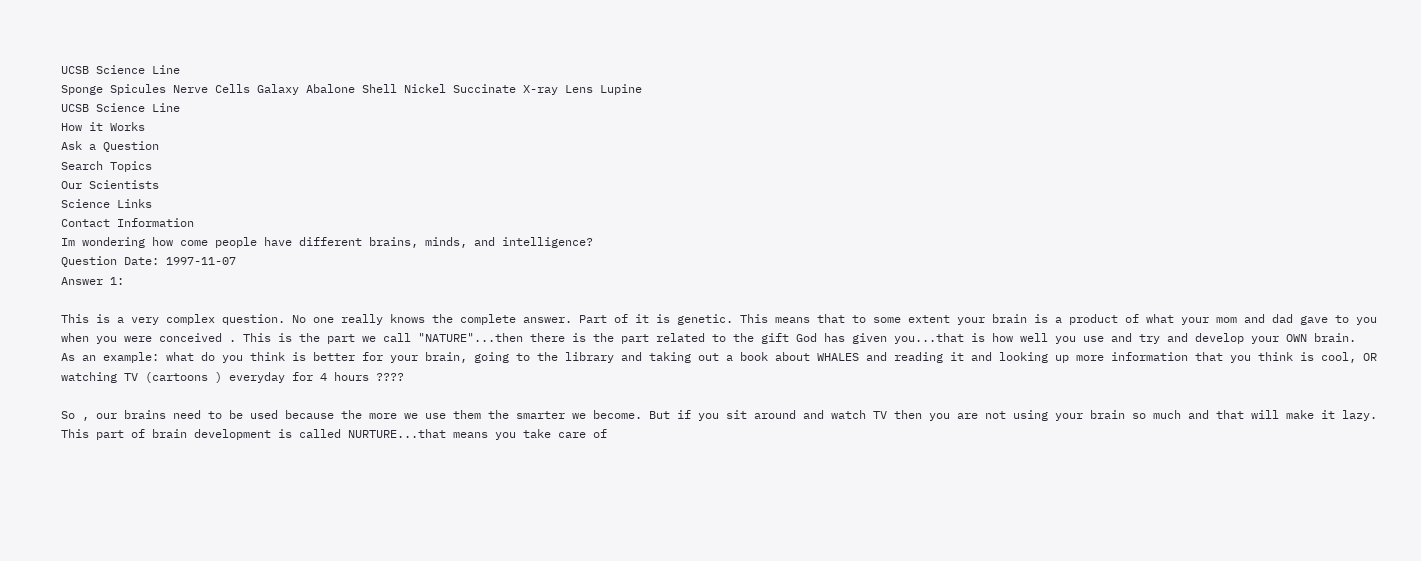UCSB Science Line
Sponge Spicules Nerve Cells Galaxy Abalone Shell Nickel Succinate X-ray Lens Lupine
UCSB Science Line
How it Works
Ask a Question
Search Topics
Our Scientists
Science Links
Contact Information
Im wondering how come people have different brains, minds, and intelligence?
Question Date: 1997-11-07
Answer 1:

This is a very complex question. No one really knows the complete answer. Part of it is genetic. This means that to some extent your brain is a product of what your mom and dad gave to you when you were conceived . This is the part we call "NATURE"...then there is the part related to the gift God has given you...that is how well you use and try and develop your OWN brain.
As an example: what do you think is better for your brain, going to the library and taking out a book about WHALES and reading it and looking up more information that you think is cool, OR watching TV (cartoons ) everyday for 4 hours ????

So , our brains need to be used because the more we use them the smarter we become. But if you sit around and watch TV then you are not using your brain so much and that will make it lazy. This part of brain development is called NURTURE...that means you take care of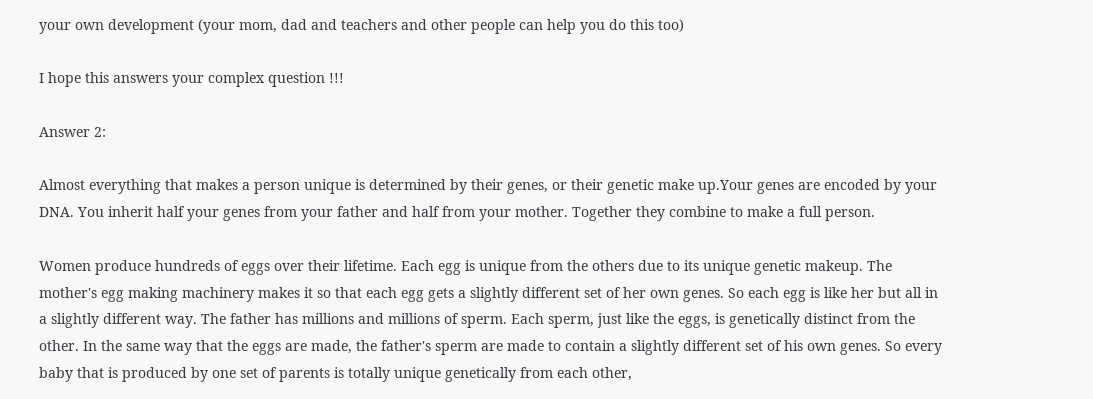your own development (your mom, dad and teachers and other people can help you do this too)

I hope this answers your complex question !!!

Answer 2:

Almost everything that makes a person unique is determined by their genes, or their genetic make up.Your genes are encoded by your DNA. You inherit half your genes from your father and half from your mother. Together they combine to make a full person.

Women produce hundreds of eggs over their lifetime. Each egg is unique from the others due to its unique genetic makeup. The mother's egg making machinery makes it so that each egg gets a slightly different set of her own genes. So each egg is like her but all in a slightly different way. The father has millions and millions of sperm. Each sperm, just like the eggs, is genetically distinct from the other. In the same way that the eggs are made, the father's sperm are made to contain a slightly different set of his own genes. So every baby that is produced by one set of parents is totally unique genetically from each other,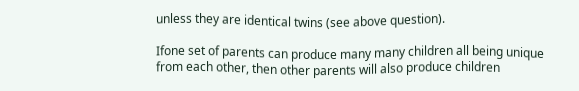unless they are identical twins (see above question).

Ifone set of parents can produce many many children all being unique from each other, then other parents will also produce children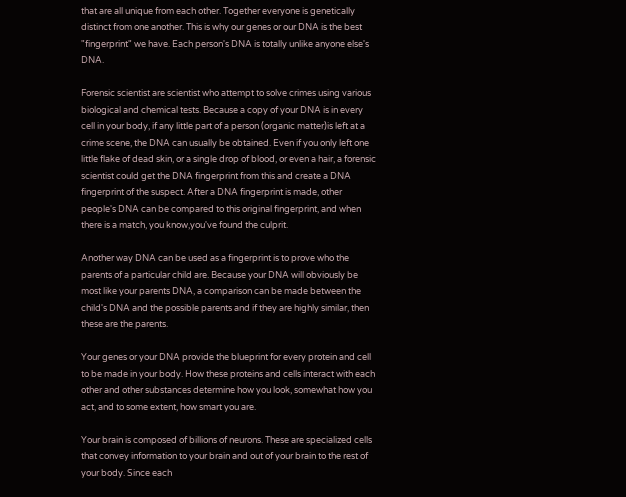that are all unique from each other. Together everyone is genetically distinct from one another. This is why our genes or our DNA is the best "fingerprint" we have. Each person's DNA is totally unlike anyone else's DNA.

Forensic scientist are scientist who attempt to solve crimes using various biological and chemical tests. Because a copy of your DNA is in every cell in your body, if any little part of a person (organic matter)is left at a crime scene, the DNA can usually be obtained. Even if you only left one little flake of dead skin, or a single drop of blood, or even a hair, a forensic scientist could get the DNA fingerprint from this and create a DNA fingerprint of the suspect. After a DNA fingerprint is made, other people's DNA can be compared to this original fingerprint, and when there is a match, you know,you've found the culprit.

Another way DNA can be used as a fingerprint is to prove who the parents of a particular child are. Because your DNA will obviously be most like your parents DNA, a comparison can be made between the child's DNA and the possible parents and if they are highly similar, then these are the parents.

Your genes or your DNA provide the blueprint for every protein and cell to be made in your body. How these proteins and cells interact with each other and other substances determine how you look, somewhat how you act, and to some extent, how smart you are.

Your brain is composed of billions of neurons. These are specialized cells that convey information to your brain and out of your brain to the rest of your body. Since each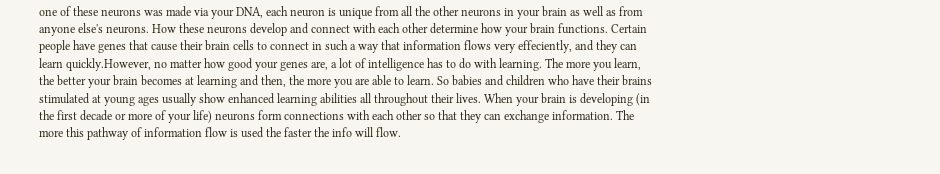one of these neurons was made via your DNA, each neuron is unique from all the other neurons in your brain as well as from anyone else's neurons. How these neurons develop and connect with each other determine how your brain functions. Certain people have genes that cause their brain cells to connect in such a way that information flows very effeciently, and they can learn quickly.However, no matter how good your genes are, a lot of intelligence has to do with learning. The more you learn, the better your brain becomes at learning and then, the more you are able to learn. So babies and children who have their brains stimulated at young ages usually show enhanced learning abilities all throughout their lives. When your brain is developing (in the first decade or more of your life) neurons form connections with each other so that they can exchange information. The more this pathway of information flow is used the faster the info will flow.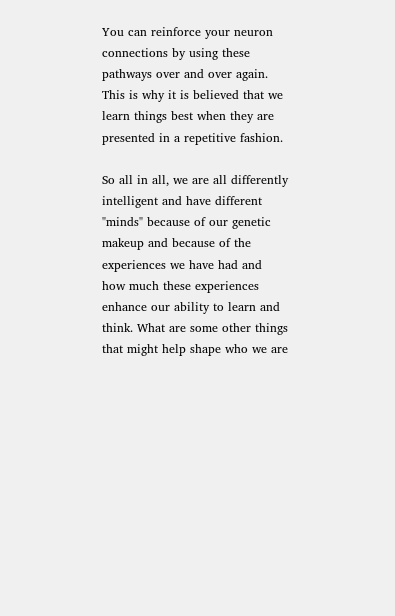You can reinforce your neuron connections by using these pathways over and over again. This is why it is believed that we learn things best when they are presented in a repetitive fashion.

So all in all, we are all differently intelligent and have different "minds" because of our genetic makeup and because of the experiences we have had and how much these experiences enhance our ability to learn and think. What are some other things that might help shape who we are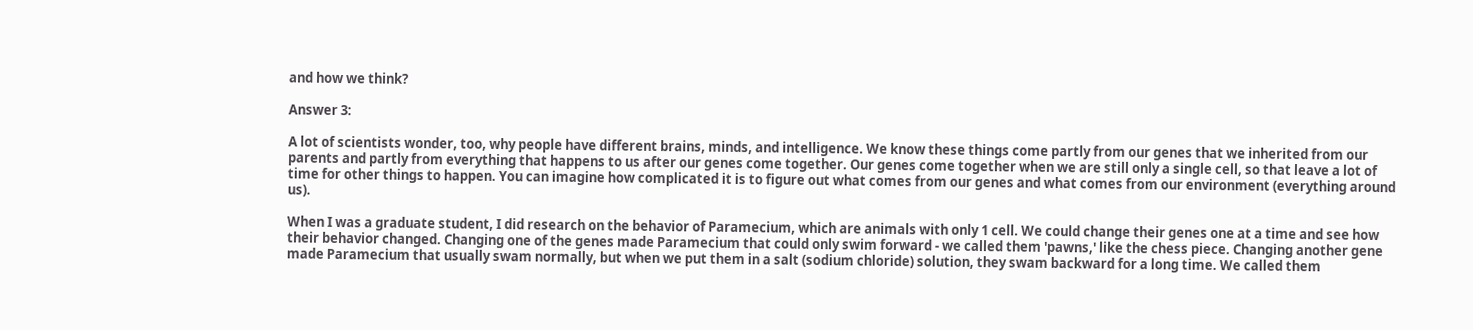and how we think?

Answer 3:

A lot of scientists wonder, too, why people have different brains, minds, and intelligence. We know these things come partly from our genes that we inherited from our parents and partly from everything that happens to us after our genes come together. Our genes come together when we are still only a single cell, so that leave a lot of time for other things to happen. You can imagine how complicated it is to figure out what comes from our genes and what comes from our environment (everything around us).

When I was a graduate student, I did research on the behavior of Paramecium, which are animals with only 1 cell. We could change their genes one at a time and see how their behavior changed. Changing one of the genes made Paramecium that could only swim forward - we called them 'pawns,' like the chess piece. Changing another gene made Paramecium that usually swam normally, but when we put them in a salt (sodium chloride) solution, they swam backward for a long time. We called them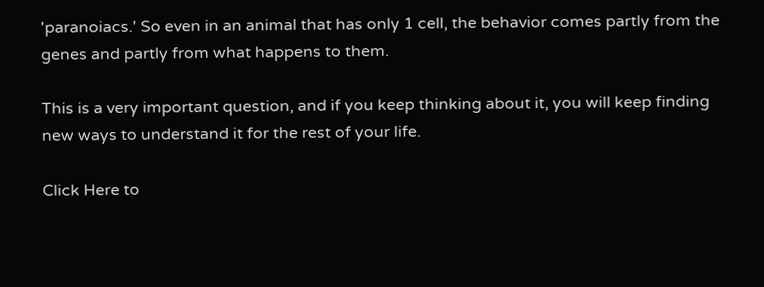'paranoiacs.' So even in an animal that has only 1 cell, the behavior comes partly from the genes and partly from what happens to them.

This is a very important question, and if you keep thinking about it, you will keep finding new ways to understand it for the rest of your life.

Click Here to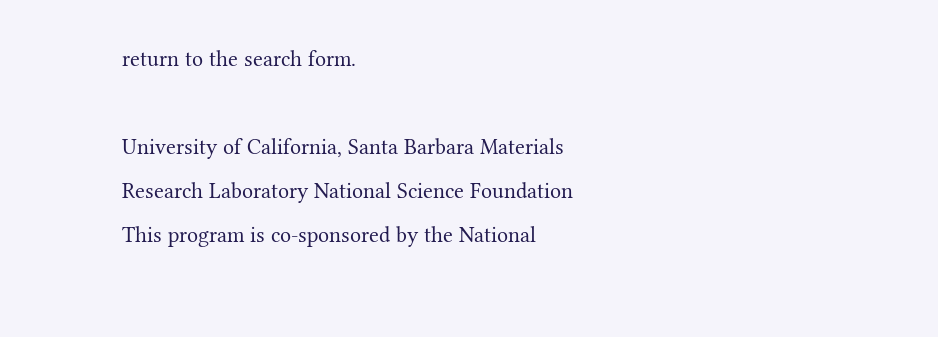return to the search form.

University of California, Santa Barbara Materials Research Laboratory National Science Foundation
This program is co-sponsored by the National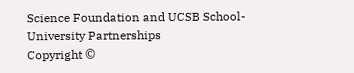Science Foundation and UCSB School-University Partnerships
Copyright ©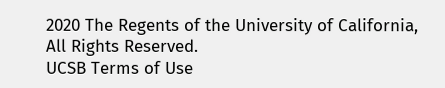2020 The Regents of the University of California,
All Rights Reserved.
UCSB Terms of Use